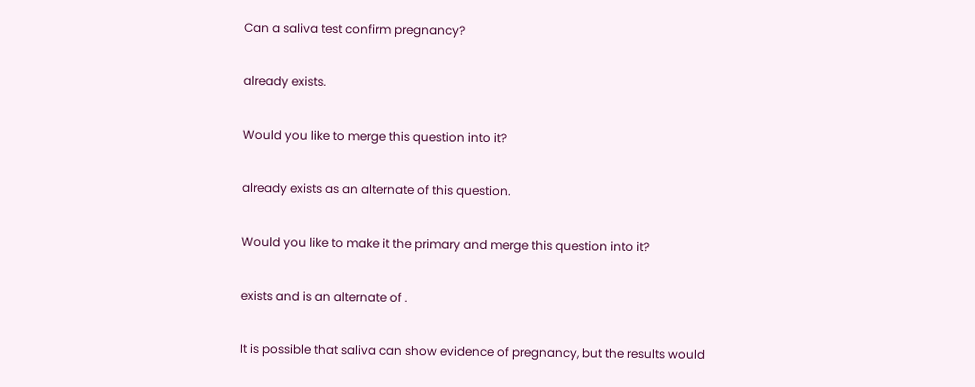Can a saliva test confirm pregnancy?

already exists.

Would you like to merge this question into it?

already exists as an alternate of this question.

Would you like to make it the primary and merge this question into it?

exists and is an alternate of .

It is possible that saliva can show evidence of pregnancy, but the results would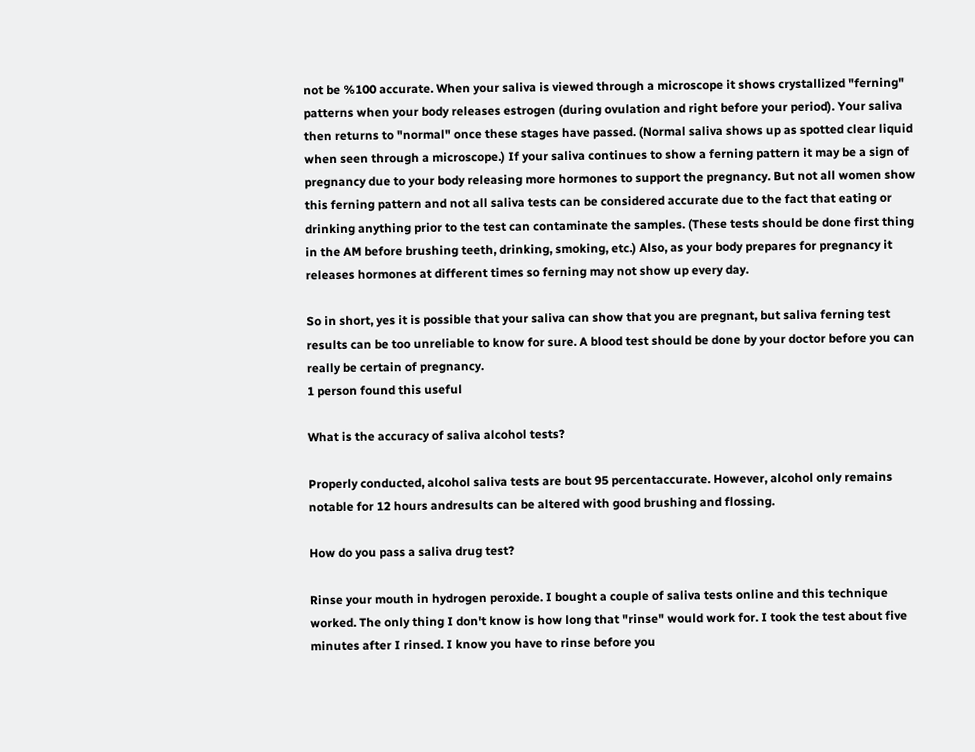not be %100 accurate. When your saliva is viewed through a microscope it shows crystallized "ferning" patterns when your body releases estrogen (during ovulation and right before your period). Your saliva then returns to "normal" once these stages have passed. (Normal saliva shows up as spotted clear liquid when seen through a microscope.) If your saliva continues to show a ferning pattern it may be a sign of pregnancy due to your body releasing more hormones to support the pregnancy. But not all women show this ferning pattern and not all saliva tests can be considered accurate due to the fact that eating or drinking anything prior to the test can contaminate the samples. (These tests should be done first thing in the AM before brushing teeth, drinking, smoking, etc.) Also, as your body prepares for pregnancy it releases hormones at different times so ferning may not show up every day.

So in short, yes it is possible that your saliva can show that you are pregnant, but saliva ferning test results can be too unreliable to know for sure. A blood test should be done by your doctor before you can really be certain of pregnancy.
1 person found this useful

What is the accuracy of saliva alcohol tests?

Properly conducted, alcohol saliva tests are bout 95 percentaccurate. However, alcohol only remains notable for 12 hours andresults can be altered with good brushing and flossing.

How do you pass a saliva drug test?

Rinse your mouth in hydrogen peroxide. I bought a couple of saliva tests online and this technique worked. The only thing I don't know is how long that "rinse" would work for. I took the test about five minutes after I rinsed. I know you have to rinse before you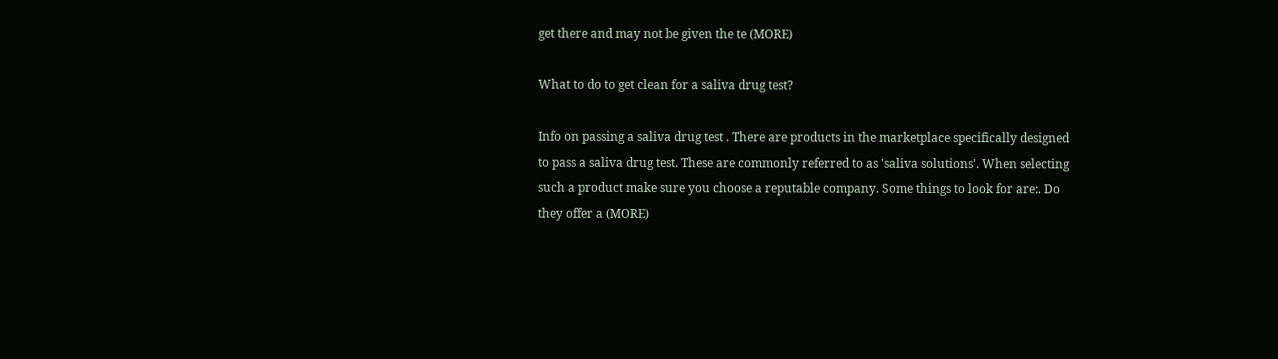get there and may not be given the te (MORE)

What to do to get clean for a saliva drug test?

Info on passing a saliva drug test . There are products in the marketplace specifically designed to pass a saliva drug test. These are commonly referred to as 'saliva solutions'. When selecting such a product make sure you choose a reputable company. Some things to look for are:. Do they offer a (MORE)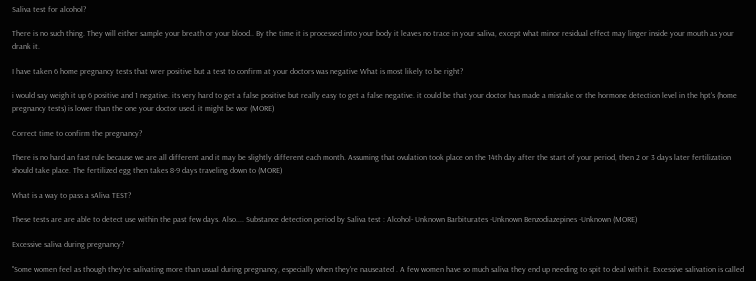Saliva test for alcohol?

There is no such thing. They will either sample your breath or your blood.. By the time it is processed into your body it leaves no trace in your saliva, except what minor residual effect may linger inside your mouth as your drank it.

I have taken 6 home pregnancy tests that wrer positive but a test to confirm at your doctors was negative What is most likely to be right?

i would say weigh it up 6 positive and 1 negative. its very hard to get a false positive but really easy to get a false negative. it could be that your doctor has made a mistake or the hormone detection level in the hpt's (home pregnancy tests) is lower than the one your doctor used. it might be wor (MORE)

Correct time to confirm the pregnancy?

There is no hard an fast rule because we are all different and it may be slightly different each month. Assuming that ovulation took place on the 14th day after the start of your period, then 2 or 3 days later fertilization should take place. The fertilized egg then takes 8-9 days traveling down to (MORE)

What is a way to pass a sAliva TEST?

These tests are are able to detect use within the past few days. Also.... Substance detection period by Saliva test : Alcohol- Unknown Barbiturates -Unknown Benzodiazepines -Unknown (MORE)

Excessive saliva during pregnancy?

"Some women feel as though they're salivating more than usual during pregnancy, especially when they're nauseated . A few women have so much saliva they end up needing to spit to deal with it. Excessive salivation is called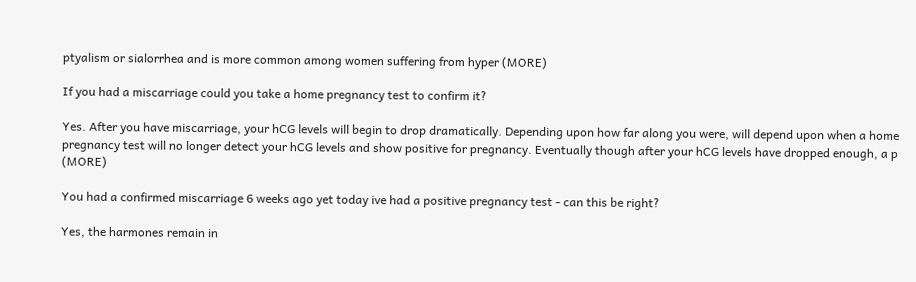ptyalism or sialorrhea and is more common among women suffering from hyper (MORE)

If you had a miscarriage could you take a home pregnancy test to confirm it?

Yes. After you have miscarriage, your hCG levels will begin to drop dramatically. Depending upon how far along you were, will depend upon when a home pregnancy test will no longer detect your hCG levels and show positive for pregnancy. Eventually though after your hCG levels have dropped enough, a p (MORE)

You had a confirmed miscarriage 6 weeks ago yet today ive had a positive pregnancy test - can this be right?

Yes, the harmones remain in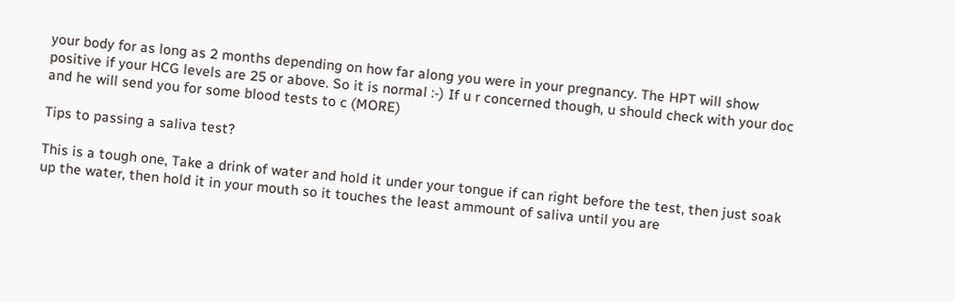your body for as long as 2 months depending on how far along you were in your pregnancy. The HPT will show positive if your HCG levels are 25 or above. So it is normal :-) If u r concerned though, u should check with your doc and he will send you for some blood tests to c (MORE)

Tips to passing a saliva test?

This is a tough one, Take a drink of water and hold it under your tongue if can right before the test, then just soak up the water, then hold it in your mouth so it touches the least ammount of saliva until you are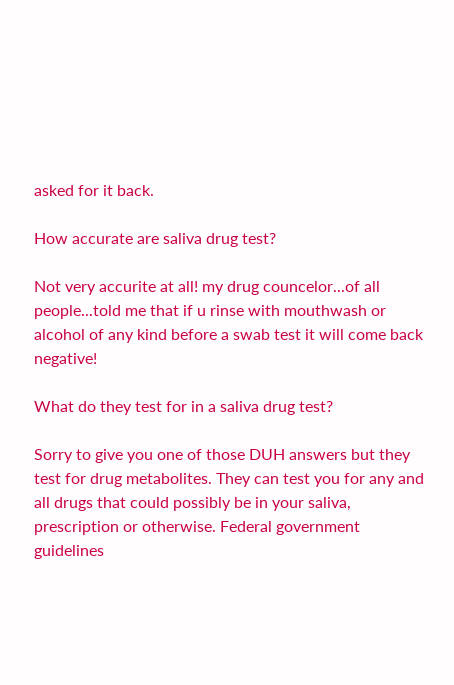asked for it back.

How accurate are saliva drug test?

Not very accurite at all! my drug councelor...of all people...told me that if u rinse with mouthwash or alcohol of any kind before a swab test it will come back negative!

What do they test for in a saliva drug test?

Sorry to give you one of those DUH answers but they test for drug metabolites. They can test you for any and all drugs that could possibly be in your saliva, prescription or otherwise. Federal government guidelines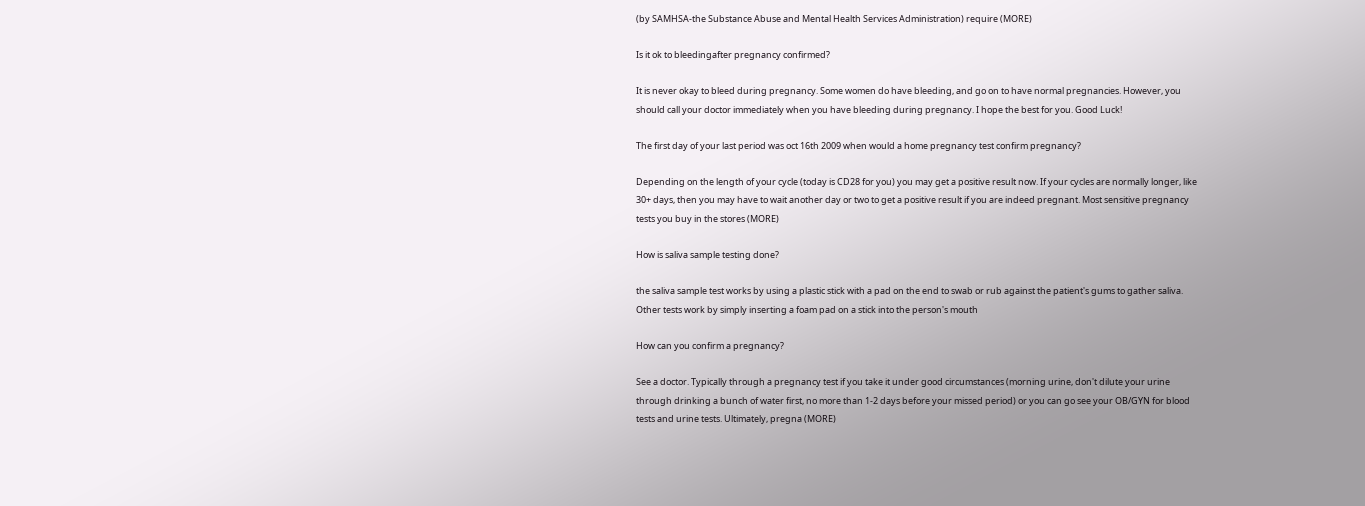(by SAMHSA-the Substance Abuse and Mental Health Services Administration) require (MORE)

Is it ok to bleedingafter pregnancy confirmed?

It is never okay to bleed during pregnancy. Some women do have bleeding, and go on to have normal pregnancies. However, you should call your doctor immediately when you have bleeding during pregnancy. I hope the best for you. Good Luck!

The first day of your last period was oct 16th 2009 when would a home pregnancy test confirm pregnancy?

Depending on the length of your cycle (today is CD28 for you) you may get a positive result now. If your cycles are normally longer, like 30+ days, then you may have to wait another day or two to get a positive result if you are indeed pregnant. Most sensitive pregnancy tests you buy in the stores (MORE)

How is saliva sample testing done?

the saliva sample test works by using a plastic stick with a pad on the end to swab or rub against the patient's gums to gather saliva. Other tests work by simply inserting a foam pad on a stick into the person's mouth

How can you confirm a pregnancy?

See a doctor. Typically through a pregnancy test if you take it under good circumstances (morning urine, don't dilute your urine through drinking a bunch of water first, no more than 1-2 days before your missed period) or you can go see your OB/GYN for blood tests and urine tests. Ultimately, pregna (MORE)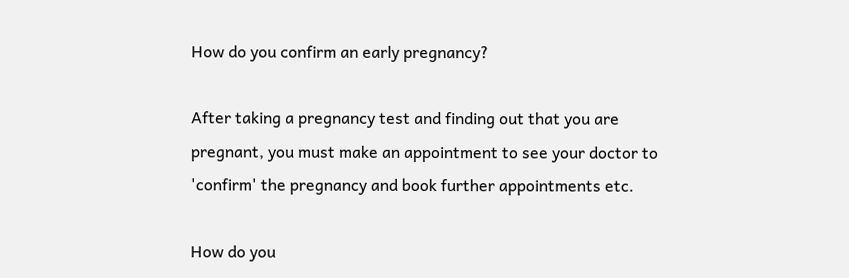How do you confirm an early pregnancy?

After taking a pregnancy test and finding out that you are pregnant, you must make an appointment to see your doctor to 'confirm' the pregnancy and book further appointments etc.

How do you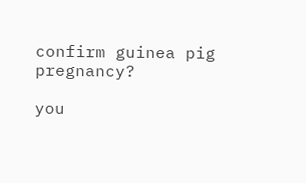confirm guinea pig pregnancy?

you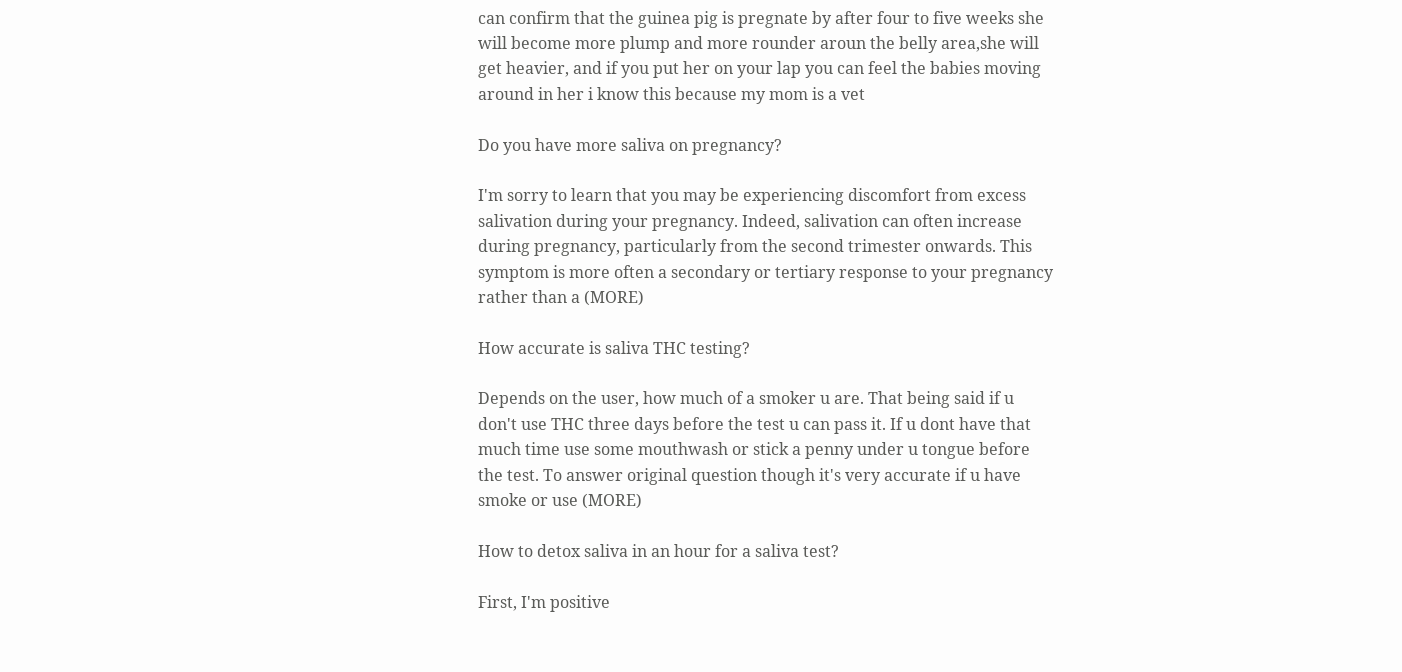can confirm that the guinea pig is pregnate by after four to five weeks she will become more plump and more rounder aroun the belly area,she will get heavier, and if you put her on your lap you can feel the babies moving around in her i know this because my mom is a vet

Do you have more saliva on pregnancy?

I'm sorry to learn that you may be experiencing discomfort from excess salivation during your pregnancy. Indeed, salivation can often increase during pregnancy, particularly from the second trimester onwards. This symptom is more often a secondary or tertiary response to your pregnancy rather than a (MORE)

How accurate is saliva THC testing?

Depends on the user, how much of a smoker u are. That being said if u don't use THC three days before the test u can pass it. If u dont have that much time use some mouthwash or stick a penny under u tongue before the test. To answer original question though it's very accurate if u have smoke or use (MORE)

How to detox saliva in an hour for a saliva test?

First, I'm positive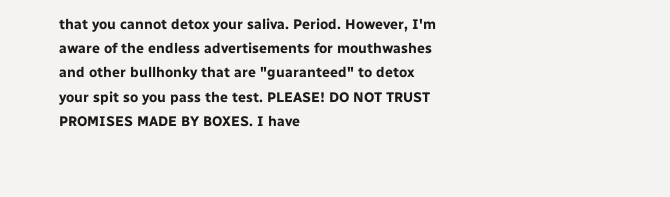that you cannot detox your saliva. Period. However, I'm aware of the endless advertisements for mouthwashes and other bullhonky that are "guaranteed" to detox your spit so you pass the test. PLEASE! DO NOT TRUST PROMISES MADE BY BOXES. I have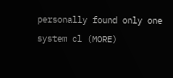personally found only one system cl (MORE)